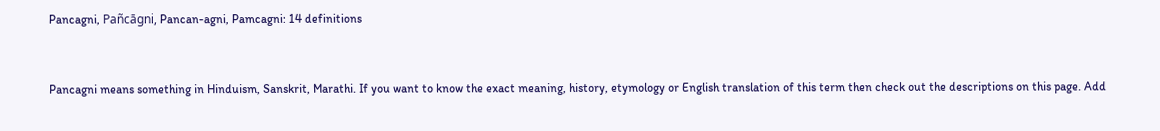Pancagni, Pañcāgni, Pancan-agni, Pamcagni: 14 definitions


Pancagni means something in Hinduism, Sanskrit, Marathi. If you want to know the exact meaning, history, etymology or English translation of this term then check out the descriptions on this page. Add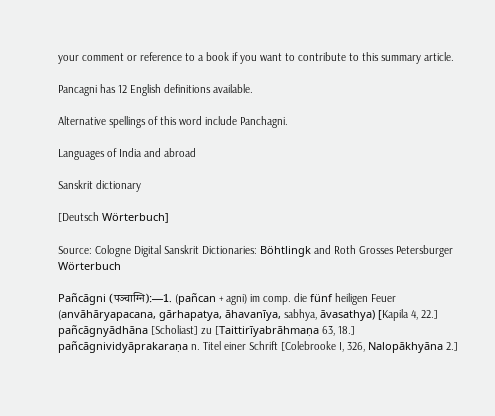your comment or reference to a book if you want to contribute to this summary article.

Pancagni has 12 English definitions available.

Alternative spellings of this word include Panchagni.

Languages of India and abroad

Sanskrit dictionary

[Deutsch Wörterbuch]

Source: Cologne Digital Sanskrit Dictionaries: Böhtlingk and Roth Grosses Petersburger Wörterbuch

Pañcāgni (पञ्चाग्नि):—1. (pañcan + agni) im comp. die fünf heiligen Feuer (anvāhāryapacana, gārhapatya, āhavanīya, sabhya, āvasathya) [Kapila 4, 22.] pañcāgnyādhāna [Scholiast] zu [Taittirīyabrāhmaṇa 63, 18.] pañcāgnividyāprakaraṇa n. Titel einer Schrift [Colebrooke I, 326, Nalopākhyāna 2.]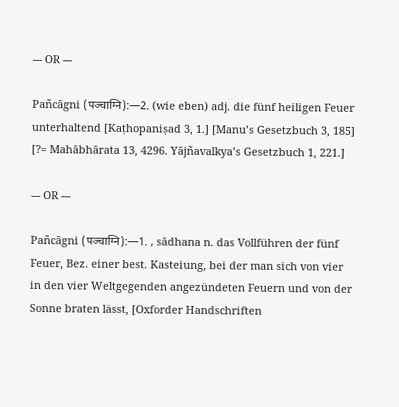--- OR ---

Pañcāgni (पञ्चाग्नि):—2. (wie eben) adj. die fünf heiligen Feuer unterhaltend [Kaṭhopaniṣad 3, 1.] [Manu’s Gesetzbuch 3, 185] [?= Mahābhārata 13, 4296. Yājñavalkya’s Gesetzbuch 1, 221.]

--- OR ---

Pañcāgni (पञ्चाग्नि):—1. , sādhana n. das Vollführen der fünf Feuer, Bez. einer best. Kasteiung, bei der man sich von vier in den vier Weltgegenden angezündeten Feuern und von der Sonne braten lässt, [Oxforder Handschriften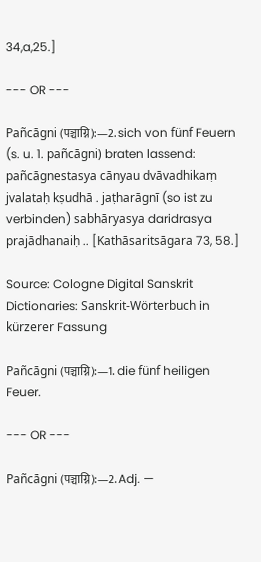34,a,25.]

--- OR ---

Pañcāgni (पञ्चाग्नि):—2. sich von fünf Feuern (s. u. 1. pañcāgni) braten lassend: pañcāgnestasya cānyau dvāvadhikaṃ jvalataḥ kṣudhā . jaṭharāgnī (so ist zu verbinden) sabhāryasya daridrasya prajādhanaiḥ .. [Kathāsaritsāgara 73, 58.]

Source: Cologne Digital Sanskrit Dictionaries: Sanskrit-Wörterbuch in kürzerer Fassung

Pañcāgni (पञ्चाग्नि):—1. die fünf heiligen Feuer.

--- OR ---

Pañcāgni (पञ्चाग्नि):—2. Adj. —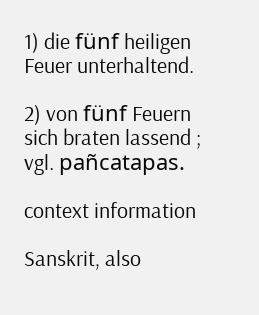1) die fünf heiligen Feuer unterhaltend.

2) von fünf Feuern sich braten lassend ; vgl. pañcatapas.

context information

Sanskrit, also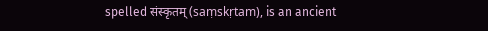spelled संस्कृतम् (saṃskṛtam), is an ancient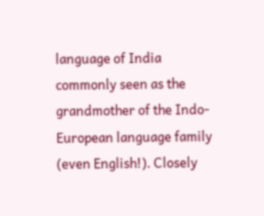language of India commonly seen as the grandmother of the Indo-European language family (even English!). Closely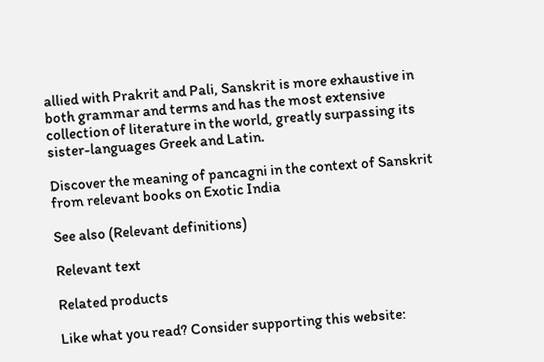allied with Prakrit and Pali, Sanskrit is more exhaustive in both grammar and terms and has the most extensive collection of literature in the world, greatly surpassing its sister-languages Greek and Latin.

Discover the meaning of pancagni in the context of Sanskrit from relevant books on Exotic India

See also (Relevant definitions)

Relevant text

Related products

Like what you read? Consider supporting this website: